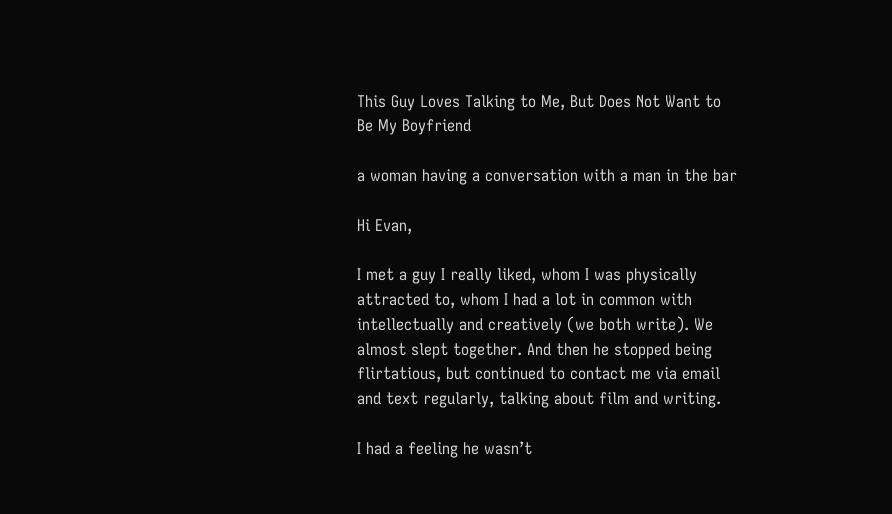This Guy Loves Talking to Me, But Does Not Want to Be My Boyfriend

a woman having a conversation with a man in the bar

Hi Evan,

I met a guy I really liked, whom I was physically attracted to, whom I had a lot in common with intellectually and creatively (we both write). We almost slept together. And then he stopped being flirtatious, but continued to contact me via email and text regularly, talking about film and writing.

I had a feeling he wasn’t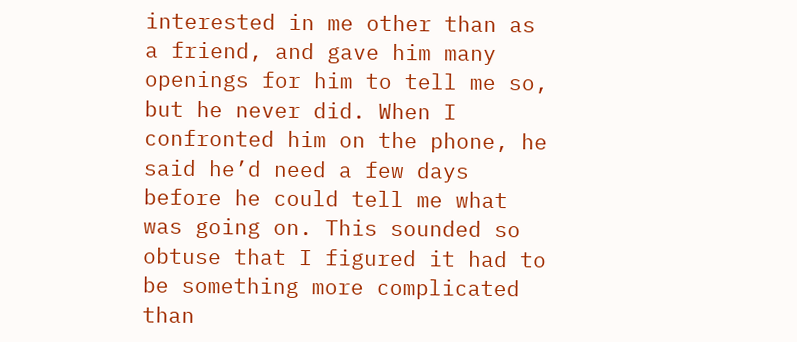interested in me other than as a friend, and gave him many openings for him to tell me so, but he never did. When I confronted him on the phone, he said he’d need a few days before he could tell me what was going on. This sounded so obtuse that I figured it had to be something more complicated than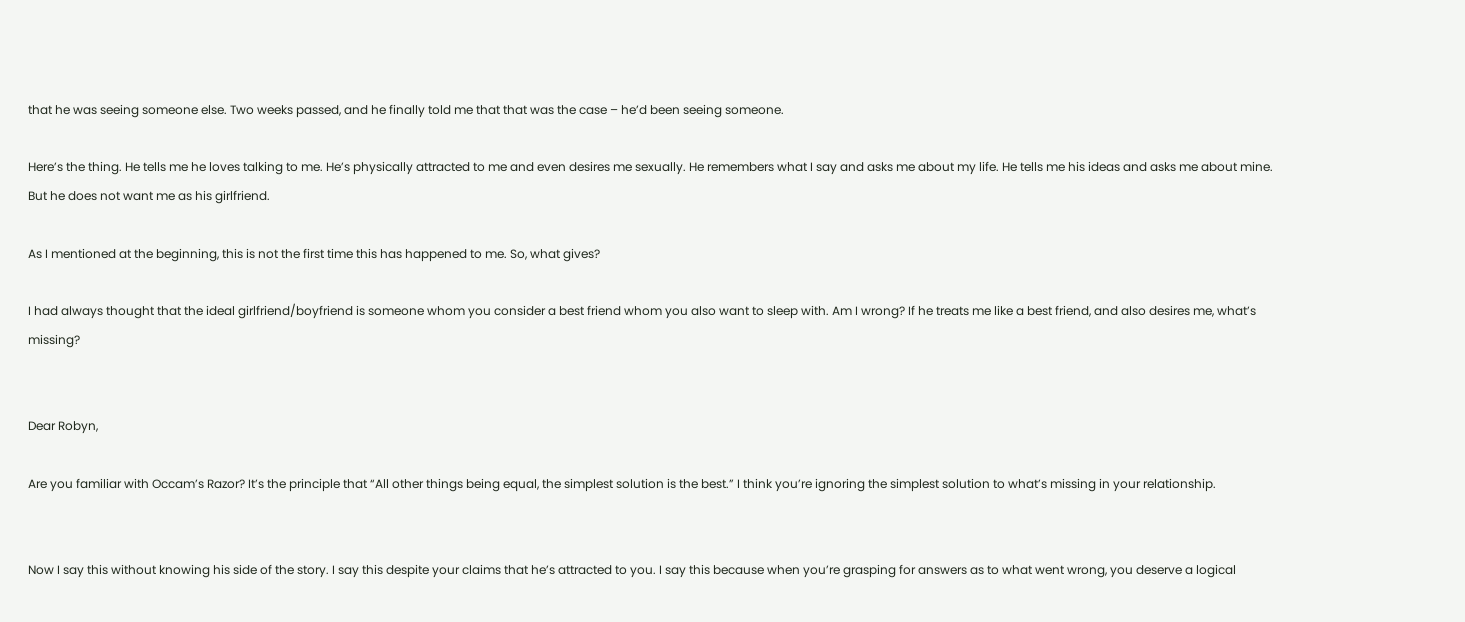that he was seeing someone else. Two weeks passed, and he finally told me that that was the case – he’d been seeing someone.

Here’s the thing. He tells me he loves talking to me. He’s physically attracted to me and even desires me sexually. He remembers what I say and asks me about my life. He tells me his ideas and asks me about mine. But he does not want me as his girlfriend.

As I mentioned at the beginning, this is not the first time this has happened to me. So, what gives?

I had always thought that the ideal girlfriend/boyfriend is someone whom you consider a best friend whom you also want to sleep with. Am I wrong? If he treats me like a best friend, and also desires me, what’s missing?


Dear Robyn,

Are you familiar with Occam’s Razor? It’s the principle that “All other things being equal, the simplest solution is the best.” I think you’re ignoring the simplest solution to what’s missing in your relationship.


Now I say this without knowing his side of the story. I say this despite your claims that he’s attracted to you. I say this because when you’re grasping for answers as to what went wrong, you deserve a logical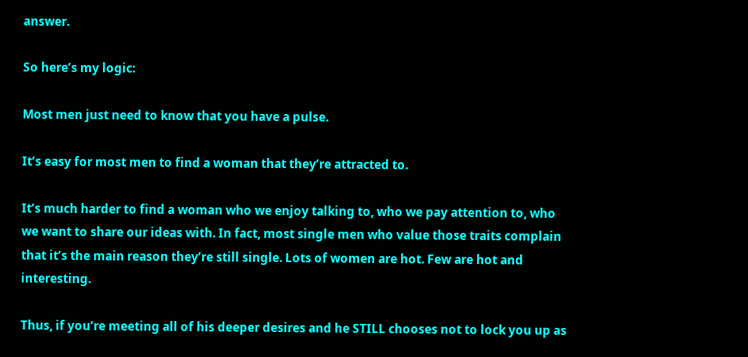answer.

So here’s my logic:

Most men just need to know that you have a pulse.

It’s easy for most men to find a woman that they’re attracted to.

It’s much harder to find a woman who we enjoy talking to, who we pay attention to, who we want to share our ideas with. In fact, most single men who value those traits complain that it’s the main reason they’re still single. Lots of women are hot. Few are hot and interesting.

Thus, if you’re meeting all of his deeper desires and he STILL chooses not to lock you up as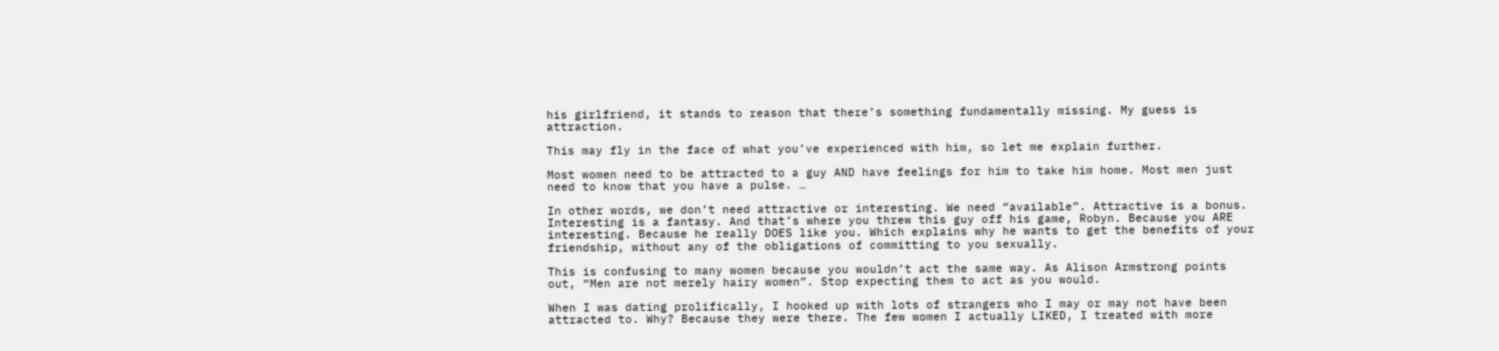his girlfriend, it stands to reason that there’s something fundamentally missing. My guess is attraction.

This may fly in the face of what you’ve experienced with him, so let me explain further.

Most women need to be attracted to a guy AND have feelings for him to take him home. Most men just need to know that you have a pulse. …

In other words, we don’t need attractive or interesting. We need “available”. Attractive is a bonus. Interesting is a fantasy. And that’s where you threw this guy off his game, Robyn. Because you ARE interesting. Because he really DOES like you. Which explains why he wants to get the benefits of your friendship, without any of the obligations of committing to you sexually.

This is confusing to many women because you wouldn’t act the same way. As Alison Armstrong points out, “Men are not merely hairy women”. Stop expecting them to act as you would.

When I was dating prolifically, I hooked up with lots of strangers who I may or may not have been attracted to. Why? Because they were there. The few women I actually LIKED, I treated with more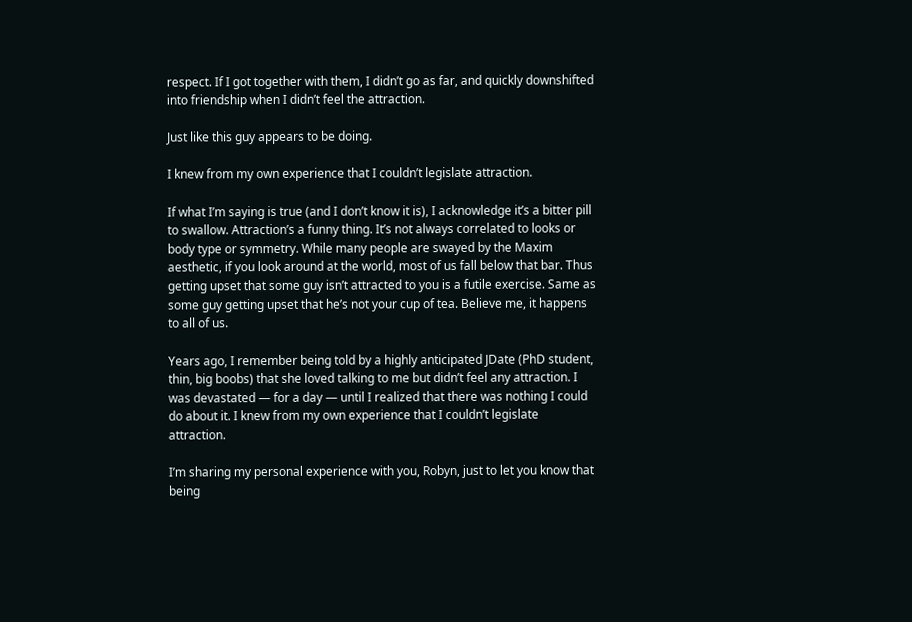respect. If I got together with them, I didn’t go as far, and quickly downshifted into friendship when I didn’t feel the attraction.

Just like this guy appears to be doing.

I knew from my own experience that I couldn’t legislate attraction.

If what I’m saying is true (and I don’t know it is), I acknowledge it’s a bitter pill to swallow. Attraction’s a funny thing. It’s not always correlated to looks or body type or symmetry. While many people are swayed by the Maxim aesthetic, if you look around at the world, most of us fall below that bar. Thus getting upset that some guy isn’t attracted to you is a futile exercise. Same as some guy getting upset that he’s not your cup of tea. Believe me, it happens to all of us.

Years ago, I remember being told by a highly anticipated JDate (PhD student, thin, big boobs) that she loved talking to me but didn’t feel any attraction. I was devastated — for a day — until I realized that there was nothing I could do about it. I knew from my own experience that I couldn’t legislate attraction.

I’m sharing my personal experience with you, Robyn, just to let you know that being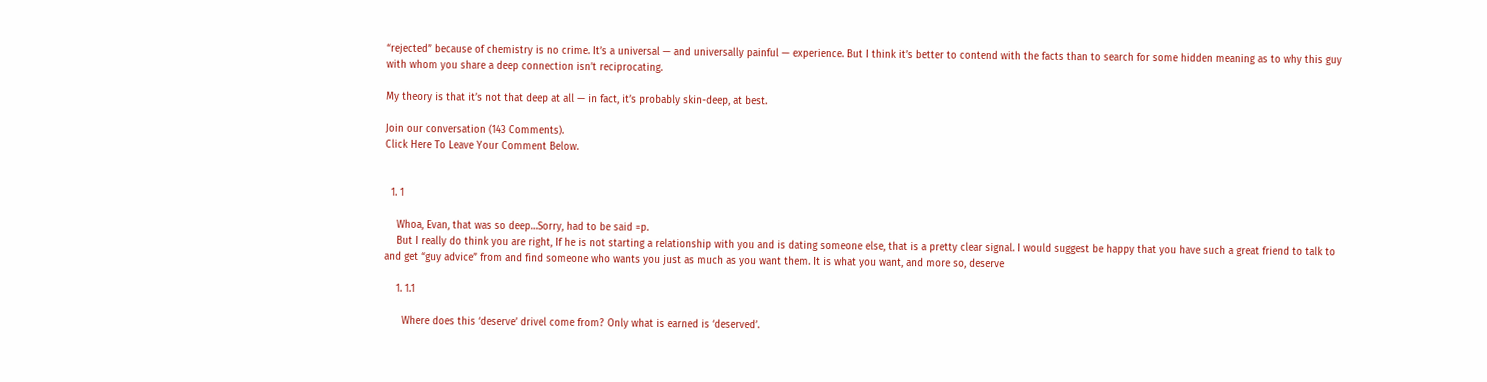“rejected” because of chemistry is no crime. It’s a universal — and universally painful — experience. But I think it’s better to contend with the facts than to search for some hidden meaning as to why this guy with whom you share a deep connection isn’t reciprocating.

My theory is that it’s not that deep at all — in fact, it’s probably skin-deep, at best.

Join our conversation (143 Comments).
Click Here To Leave Your Comment Below.


  1. 1

    Whoa, Evan, that was so deep…Sorry, had to be said =p.
    But I really do think you are right, If he is not starting a relationship with you and is dating someone else, that is a pretty clear signal. I would suggest be happy that you have such a great friend to talk to and get “guy advice” from and find someone who wants you just as much as you want them. It is what you want, and more so, deserve

    1. 1.1

      Where does this ‘deserve’ drivel come from? Only what is earned is ‘deserved’.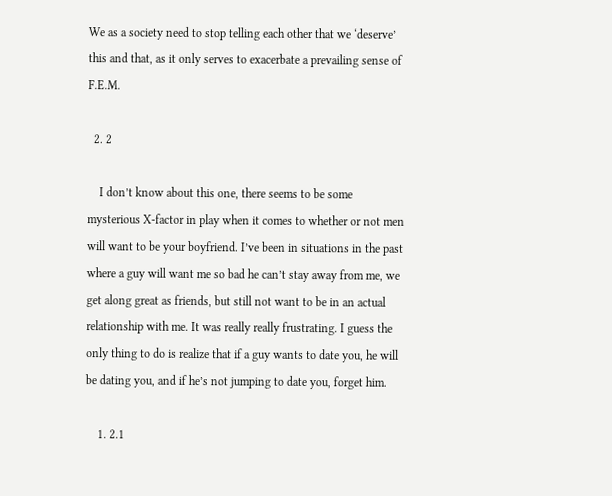We as a society need to stop telling each other that we ‘deserve’ this and that, as it only serves to exacerbate a prevailing sense of F.E.M.

  2. 2

    I don’t know about this one, there seems to be some mysterious X-factor in play when it comes to whether or not men will want to be your boyfriend. I’ve been in situations in the past where a guy will want me so bad he can’t stay away from me, we get along great as friends, but still not want to be in an actual relationship with me. It was really really frustrating. I guess the only thing to do is realize that if a guy wants to date you, he will be dating you, and if he’s not jumping to date you, forget him.

    1. 2.1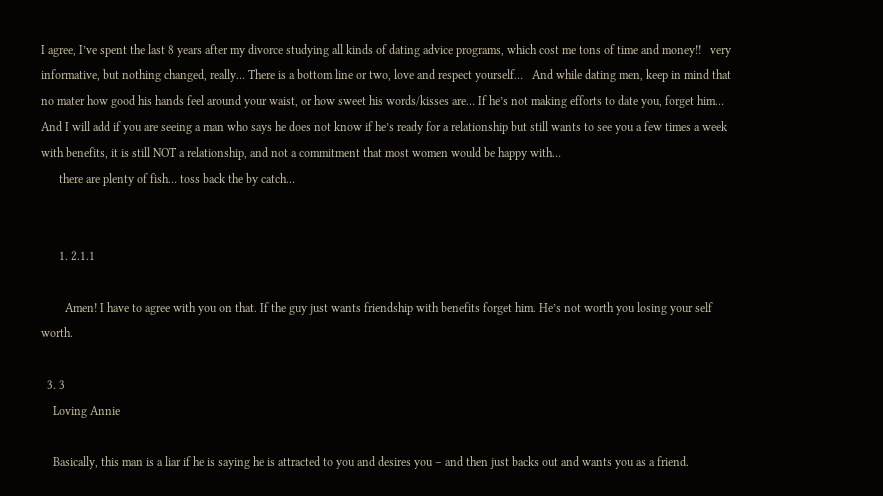I agree, I’ve spent the last 8 years after my divorce studying all kinds of dating advice programs, which cost me tons of time and money!!   very informative, but nothing changed, really… There is a bottom line or two, love and respect yourself…   And while dating men, keep in mind that no mater how good his hands feel around your waist, or how sweet his words/kisses are… If he’s not making efforts to date you, forget him… And I will add if you are seeing a man who says he does not know if he’s ready for a relationship but still wants to see you a few times a week with benefits, it is still NOT a relationship, and not a commitment that most women would be happy with…
      there are plenty of fish… toss back the by catch…


      1. 2.1.1

        Amen! I have to agree with you on that. If the guy just wants friendship with benefits forget him. He’s not worth you losing your self worth.

  3. 3
    Loving Annie

    Basically, this man is a liar if he is saying he is attracted to you and desires you – and then just backs out and wants you as a friend.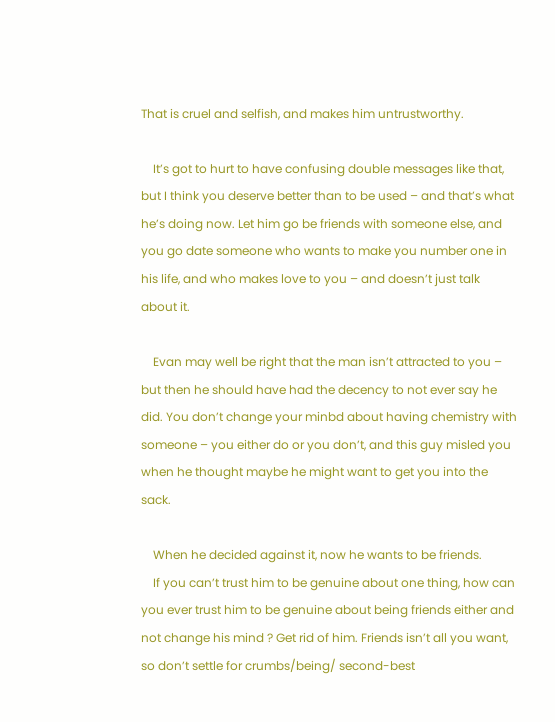That is cruel and selfish, and makes him untrustworthy.

    It’s got to hurt to have confusing double messages like that, but I think you deserve better than to be used – and that’s what he’s doing now. Let him go be friends with someone else, and you go date someone who wants to make you number one in his life, and who makes love to you – and doesn’t just talk about it.

    Evan may well be right that the man isn’t attracted to you – but then he should have had the decency to not ever say he did. You don’t change your minbd about having chemistry with someone – you either do or you don’t, and this guy misled you when he thought maybe he might want to get you into the sack.

    When he decided against it, now he wants to be friends.
    If you can’t trust him to be genuine about one thing, how can you ever trust him to be genuine about being friends either and not change his mind ? Get rid of him. Friends isn’t all you want, so don’t settle for crumbs/being/ second-best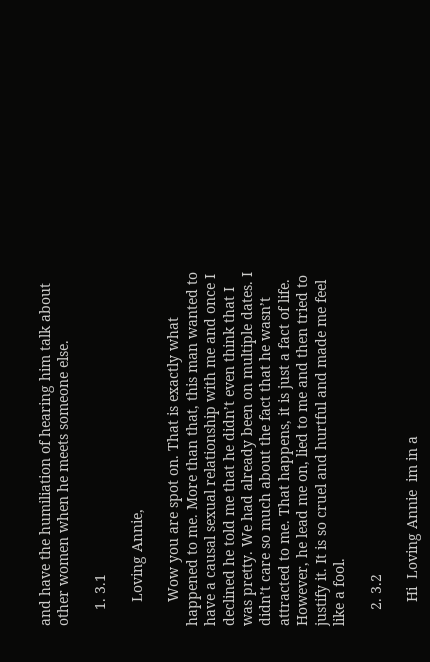and have the humiliation of hearing him talk about other women when he meets someone else.

    1. 3.1

      Loving Annie,

      Wow you are spot on. That is exactly what happened to me. More than that, this man wanted to have a causal sexual relationship with me and once I declined he told me that he didn’t even think that I was pretty. We had already been on multiple dates. I didn’t care so much about the fact that he wasn’t attracted to me. That happens, it is just a fact of life. However, he lead me on, lied to me and then tried to justify it. It is so cruel and hurtful and made me feel like a fool.

    2. 3.2

      Hi  Loving Annie  im in a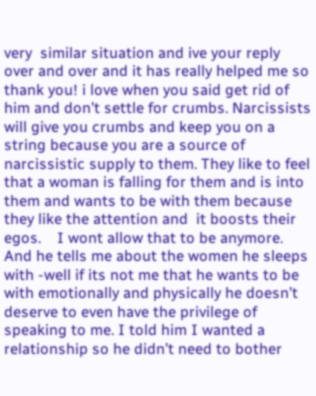very  similar situation and ive your reply over and over and it has really helped me so thank you! i love when you said get rid of him and don’t settle for crumbs. Narcissists will give you crumbs and keep you on a string because you are a source of  narcissistic supply to them. They like to feel that a woman is falling for them and is into them and wants to be with them because they like the attention and  it boosts their egos.    I wont allow that to be anymore. And he tells me about the women he sleeps with -well if its not me that he wants to be with emotionally and physically he doesn’t deserve to even have the privilege of speaking to me. I told him I wanted a relationship so he didn’t need to bother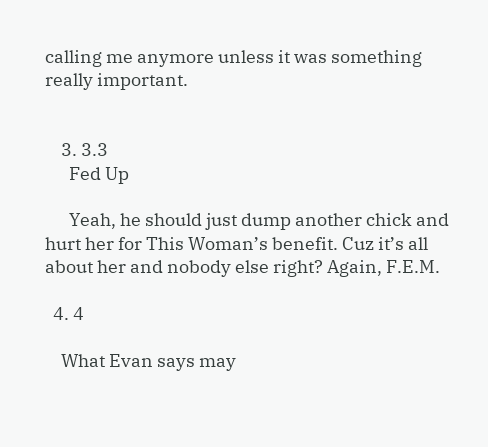calling me anymore unless it was something really important.


    3. 3.3
      Fed Up

      Yeah, he should just dump another chick and hurt her for This Woman’s benefit. Cuz it’s all about her and nobody else right? Again, F.E.M.

  4. 4

    What Evan says may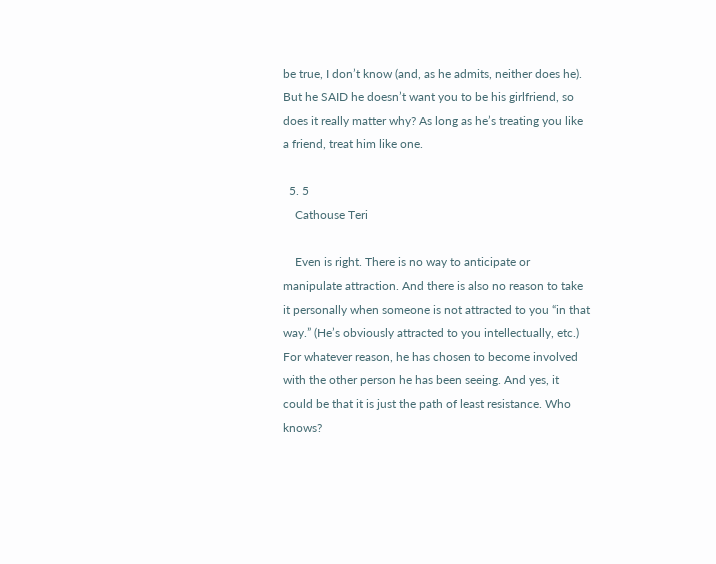be true, I don’t know (and, as he admits, neither does he). But he SAID he doesn’t want you to be his girlfriend, so does it really matter why? As long as he’s treating you like a friend, treat him like one.

  5. 5
    Cathouse Teri

    Even is right. There is no way to anticipate or manipulate attraction. And there is also no reason to take it personally when someone is not attracted to you “in that way.” (He’s obviously attracted to you intellectually, etc.) For whatever reason, he has chosen to become involved with the other person he has been seeing. And yes, it could be that it is just the path of least resistance. Who knows?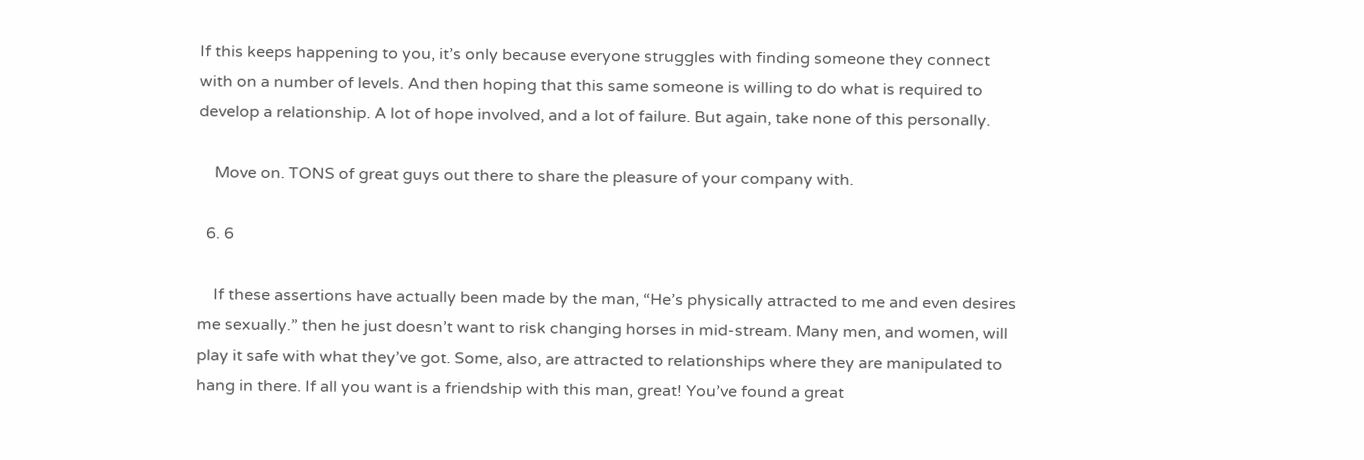If this keeps happening to you, it’s only because everyone struggles with finding someone they connect with on a number of levels. And then hoping that this same someone is willing to do what is required to develop a relationship. A lot of hope involved, and a lot of failure. But again, take none of this personally.

    Move on. TONS of great guys out there to share the pleasure of your company with.

  6. 6

    If these assertions have actually been made by the man, “He’s physically attracted to me and even desires me sexually.” then he just doesn’t want to risk changing horses in mid-stream. Many men, and women, will play it safe with what they’ve got. Some, also, are attracted to relationships where they are manipulated to hang in there. If all you want is a friendship with this man, great! You’ve found a great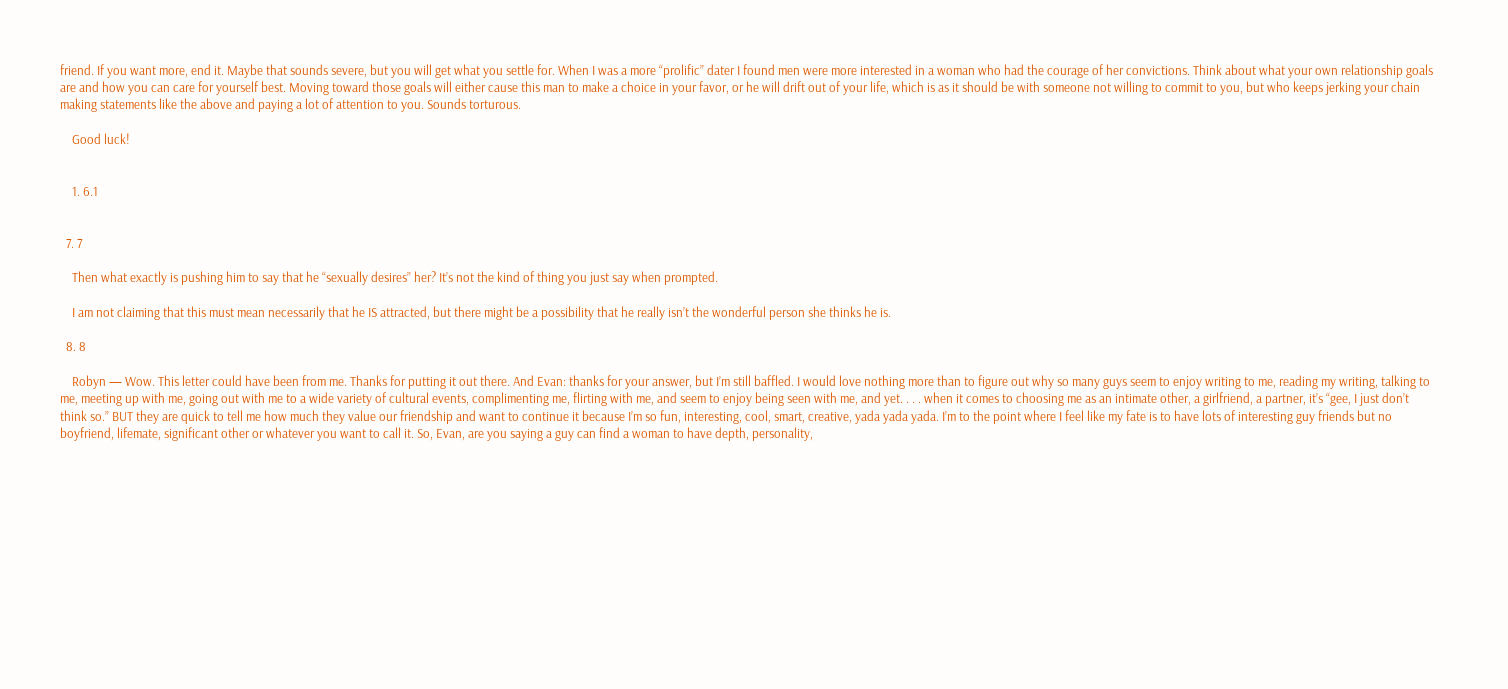friend. If you want more, end it. Maybe that sounds severe, but you will get what you settle for. When I was a more “prolific” dater I found men were more interested in a woman who had the courage of her convictions. Think about what your own relationship goals are and how you can care for yourself best. Moving toward those goals will either cause this man to make a choice in your favor, or he will drift out of your life, which is as it should be with someone not willing to commit to you, but who keeps jerking your chain making statements like the above and paying a lot of attention to you. Sounds torturous.

    Good luck!


    1. 6.1


  7. 7

    Then what exactly is pushing him to say that he “sexually desires” her? It’s not the kind of thing you just say when prompted.

    I am not claiming that this must mean necessarily that he IS attracted, but there might be a possibility that he really isn’t the wonderful person she thinks he is.

  8. 8

    Robyn — Wow. This letter could have been from me. Thanks for putting it out there. And Evan: thanks for your answer, but I’m still baffled. I would love nothing more than to figure out why so many guys seem to enjoy writing to me, reading my writing, talking to me, meeting up with me, going out with me to a wide variety of cultural events, complimenting me, flirting with me, and seem to enjoy being seen with me, and yet. . . . when it comes to choosing me as an intimate other, a girlfriend, a partner, it’s “gee, I just don’t think so.” BUT they are quick to tell me how much they value our friendship and want to continue it because I’m so fun, interesting, cool, smart, creative, yada yada yada. I’m to the point where I feel like my fate is to have lots of interesting guy friends but no boyfriend, lifemate, significant other or whatever you want to call it. So, Evan, are you saying a guy can find a woman to have depth, personality,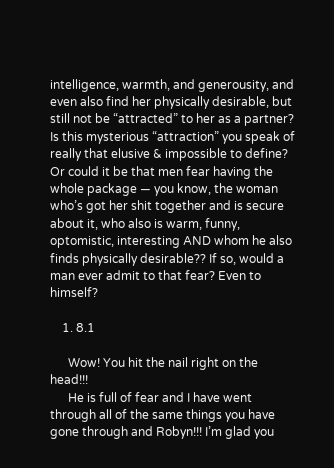intelligence, warmth, and generousity, and even also find her physically desirable, but still not be “attracted” to her as a partner? Is this mysterious “attraction” you speak of really that elusive & impossible to define? Or could it be that men fear having the whole package — you know, the woman who’s got her shit together and is secure about it, who also is warm, funny, optomistic, interesting AND whom he also finds physically desirable?? If so, would a man ever admit to that fear? Even to himself?

    1. 8.1

      Wow! You hit the nail right on the head!!!
      He is full of fear and I have went through all of the same things you have gone through and Robyn!!! I’m glad you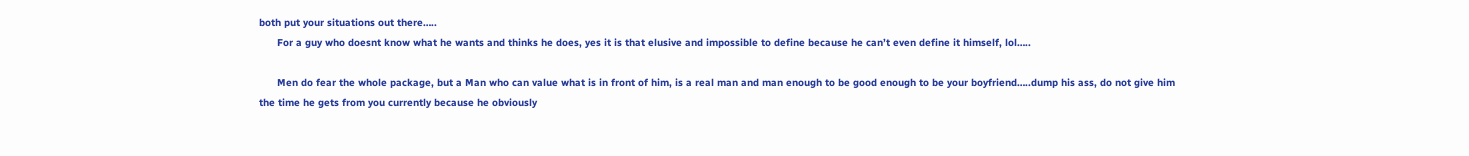both put your situations out there…..
      For a guy who doesnt know what he wants and thinks he does, yes it is that elusive and impossible to define because he can’t even define it himself, lol…..

      Men do fear the whole package, but a Man who can value what is in front of him, is a real man and man enough to be good enough to be your boyfriend…..dump his ass, do not give him the time he gets from you currently because he obviously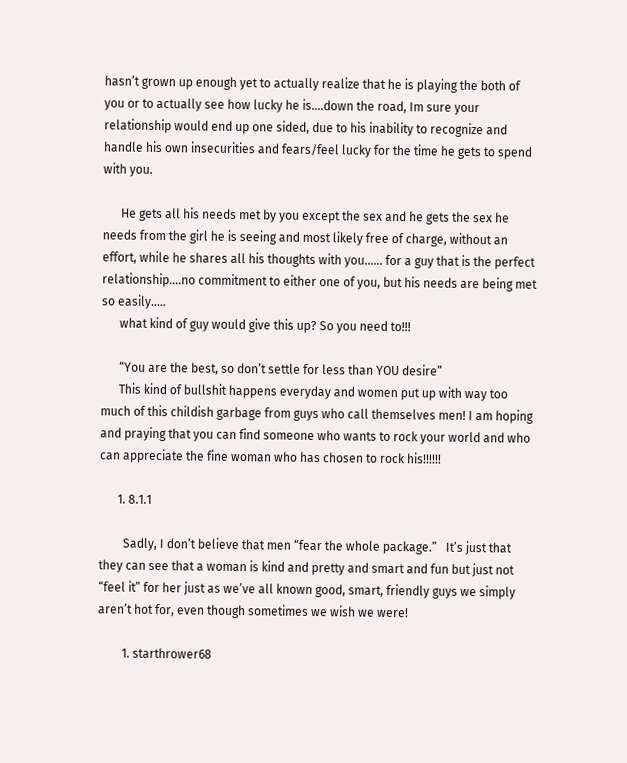hasn’t grown up enough yet to actually realize that he is playing the both of you or to actually see how lucky he is….down the road, Im sure your relationship would end up one sided, due to his inability to recognize and handle his own insecurities and fears/feel lucky for the time he gets to spend with you.

      He gets all his needs met by you except the sex and he gets the sex he needs from the girl he is seeing and most likely free of charge, without an effort, while he shares all his thoughts with you…… for a guy that is the perfect relationship….no commitment to either one of you, but his needs are being met so easily…..
      what kind of guy would give this up? So you need to!!!

      “You are the best, so don’t settle for less than YOU desire”
      This kind of bullshit happens everyday and women put up with way too much of this childish garbage from guys who call themselves men! I am hoping and praying that you can find someone who wants to rock your world and who can appreciate the fine woman who has chosen to rock his!!!!!!

      1. 8.1.1

        Sadly, I don’t believe that men “fear the whole package.”   It’s just that they can see that a woman is kind and pretty and smart and fun but just not “feel it” for her just as we’ve all known good, smart, friendly guys we simply aren’t hot for, even though sometimes we wish we were!

        1. starthrower68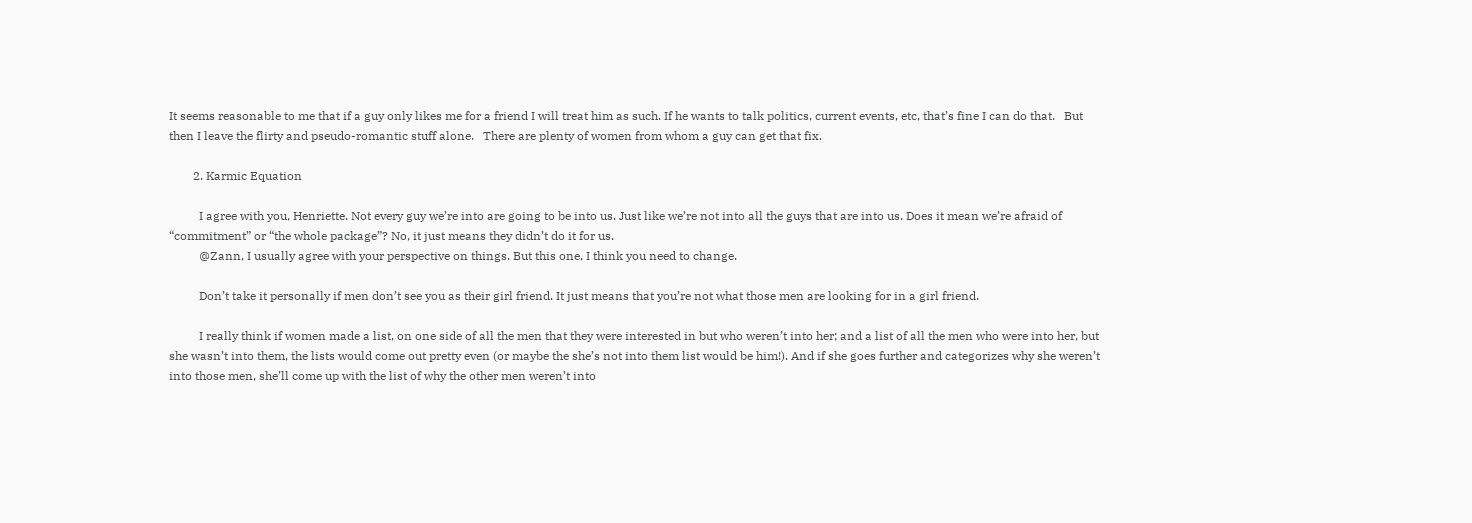It seems reasonable to me that if a guy only likes me for a friend I will treat him as such. If he wants to talk politics, current events, etc, that’s fine I can do that.   But then I leave the flirty and pseudo-romantic stuff alone.   There are plenty of women from whom a guy can get that fix.

        2. Karmic Equation

          I agree with you, Henriette. Not every guy we’re into are going to be into us. Just like we’re not into all the guys that are into us. Does it mean we’re afraid of “commitment” or “the whole package”? No, it just means they didn’t do it for us.
          @Zann, I usually agree with your perspective on things. But this one, I think you need to change.

          Don’t take it personally if men don’t see you as their girl friend. It just means that you’re not what those men are looking for in a girl friend.

          I really think if women made a list, on one side of all the men that they were interested in but who weren’t into her; and a list of all the men who were into her, but she wasn’t into them, the lists would come out pretty even (or maybe the she’s not into them list would be him!). And if she goes further and categorizes why she weren’t into those men, she’ll come up with the list of why the other men weren’t into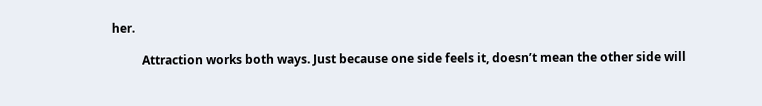her.

          Attraction works both ways. Just because one side feels it, doesn’t mean the other side will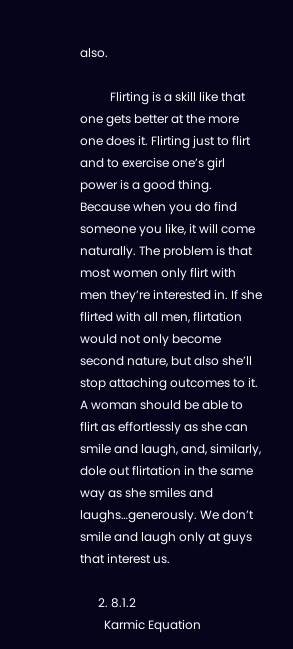also.

          Flirting is a skill like that one gets better at the more one does it. Flirting just to flirt and to exercise one’s girl power is a good thing. Because when you do find someone you like, it will come naturally. The problem is that most women only flirt with men they’re interested in. If she flirted with all men, flirtation would not only become second nature, but also she’ll stop attaching outcomes to it. A woman should be able to flirt as effortlessly as she can smile and laugh, and, similarly, dole out flirtation in the same way as she smiles and laughs…generously. We don’t smile and laugh only at guys that interest us.

      2. 8.1.2
        Karmic Equation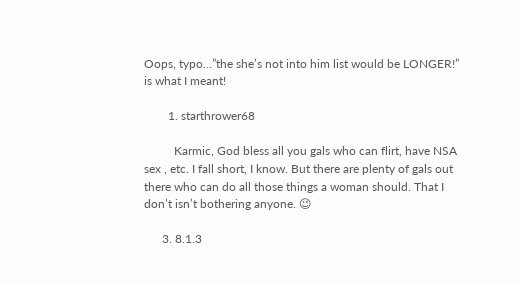Oops, typo…”the she’s not into him list would be LONGER!” is what I meant!

        1. starthrower68

          Karmic, God bless all you gals who can flirt, have NSA sex , etc. I fall short, I know. But there are plenty of gals out there who can do all those things a woman should. That I don’t isn’t bothering anyone. 😉

      3. 8.1.3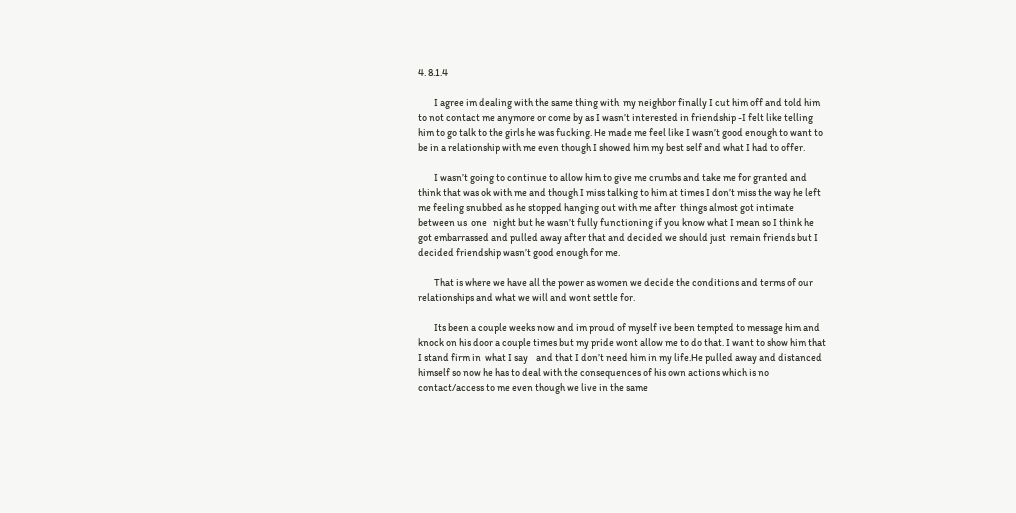4. 8.1.4

        I agree im dealing with the same thing with  my neighbor finally I cut him off and told him to not contact me anymore or come by as I wasn’t interested in friendship -I felt like telling him to go talk to the girls he was fucking. He made me feel like I wasn’t good enough to want to be in a relationship with me even though I showed him my best self and what I had to offer.

        I wasn’t going to continue to allow him to give me crumbs and take me for granted and think that was ok with me and though I miss talking to him at times I don’t miss the way he left me feeling snubbed as he stopped hanging out with me after  things almost got intimate between us  one   night but he wasn’t fully functioning if you know what I mean so I think he got embarrassed and pulled away after that and decided we should just  remain friends but I decided friendship wasn’t good enough for me.

        That is where we have all the power as women we decide the conditions and terms of our relationships and what we will and wont settle for.

        Its been a couple weeks now and im proud of myself ive been tempted to message him and knock on his door a couple times but my pride wont allow me to do that. I want to show him that I stand firm in  what I say    and that I don’t need him in my life.He pulled away and distanced himself so now he has to deal with the consequences of his own actions which is no contact/access to me even though we live in the same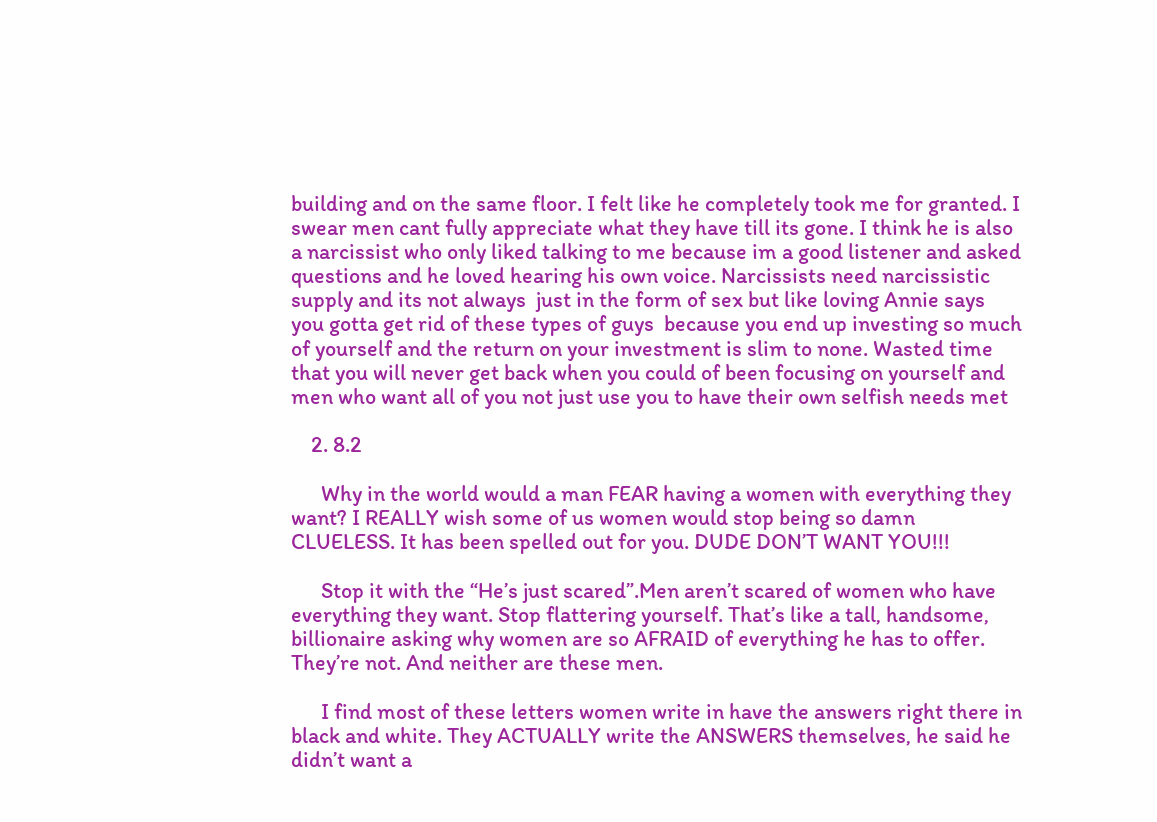building and on the same floor. I felt like he completely took me for granted. I swear men cant fully appreciate what they have till its gone. I think he is also a narcissist who only liked talking to me because im a good listener and asked questions and he loved hearing his own voice. Narcissists need narcissistic supply and its not always  just in the form of sex but like loving Annie says you gotta get rid of these types of guys  because you end up investing so much of yourself and the return on your investment is slim to none. Wasted time that you will never get back when you could of been focusing on yourself and men who want all of you not just use you to have their own selfish needs met

    2. 8.2

      Why in the world would a man FEAR having a women with everything they want? I REALLY wish some of us women would stop being so damn CLUELESS. It has been spelled out for you. DUDE DON’T WANT YOU!!!

      Stop it with the “He’s just scared”.Men aren’t scared of women who have everything they want. Stop flattering yourself. That’s like a tall, handsome, billionaire asking why women are so AFRAID of everything he has to offer. They’re not. And neither are these men.

      I find most of these letters women write in have the answers right there in black and white. They ACTUALLY write the ANSWERS themselves, he said he didn’t want a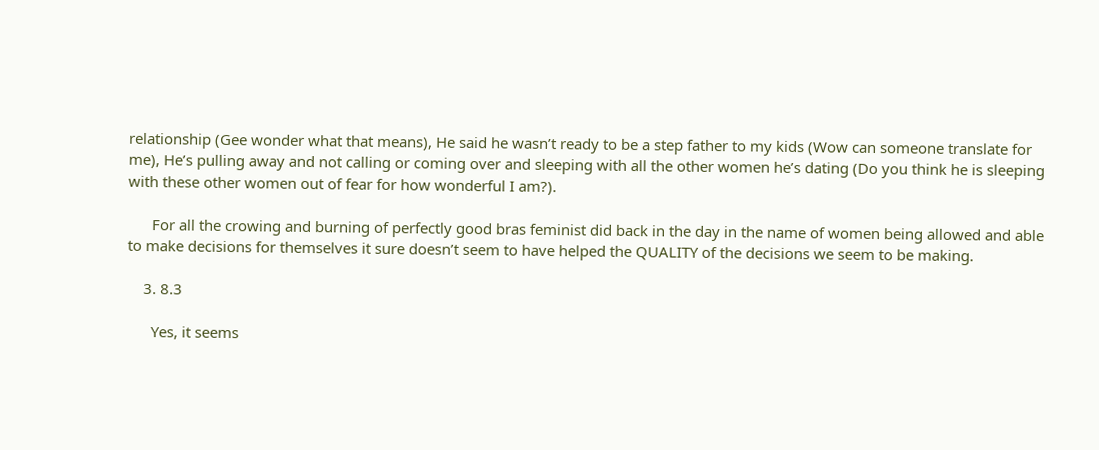relationship (Gee wonder what that means), He said he wasn’t ready to be a step father to my kids (Wow can someone translate for me), He’s pulling away and not calling or coming over and sleeping with all the other women he’s dating (Do you think he is sleeping with these other women out of fear for how wonderful I am?).

      For all the crowing and burning of perfectly good bras feminist did back in the day in the name of women being allowed and able to make decisions for themselves it sure doesn’t seem to have helped the QUALITY of the decisions we seem to be making.

    3. 8.3

      Yes, it seems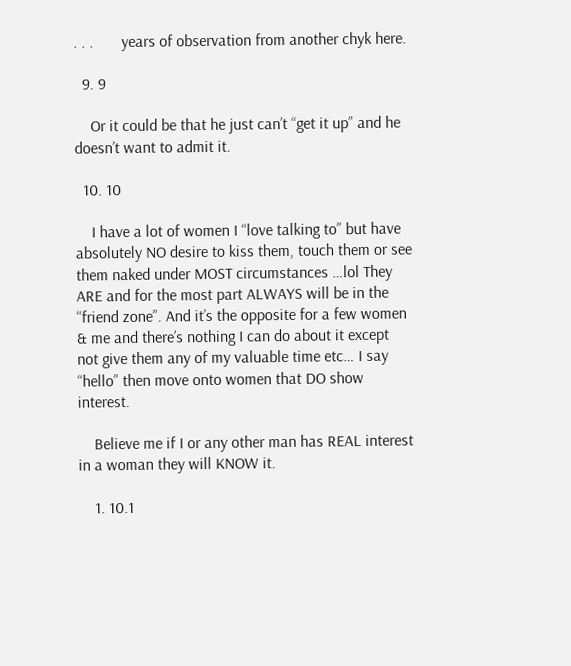. . .       years of observation from another chyk here.

  9. 9

    Or it could be that he just can’t “get it up” and he doesn’t want to admit it.

  10. 10

    I have a lot of women I “love talking to” but have absolutely NO desire to kiss them, touch them or see them naked under MOST circumstances …lol They ARE and for the most part ALWAYS will be in the “friend zone”. And it’s the opposite for a few women & me and there’s nothing I can do about it except not give them any of my valuable time etc… I say “hello” then move onto women that DO show interest.

    Believe me if I or any other man has REAL interest in a woman they will KNOW it.

    1. 10.1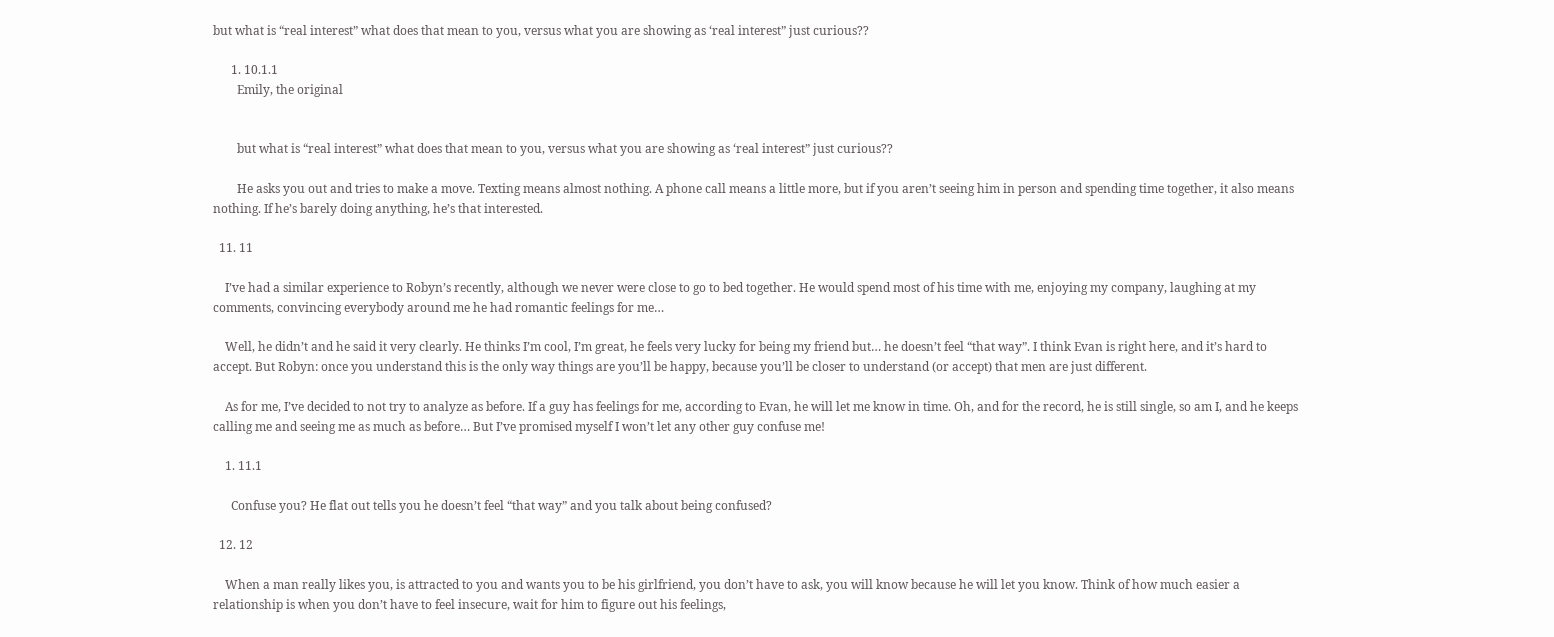but what is “real interest” what does that mean to you, versus what you are showing as ‘real interest” just curious??

      1. 10.1.1
        Emily, the original


        but what is “real interest” what does that mean to you, versus what you are showing as ‘real interest” just curious??

        He asks you out and tries to make a move. Texting means almost nothing. A phone call means a little more, but if you aren’t seeing him in person and spending time together, it also means nothing. If he’s barely doing anything, he’s that interested.

  11. 11

    I’ve had a similar experience to Robyn’s recently, although we never were close to go to bed together. He would spend most of his time with me, enjoying my company, laughing at my comments, convincing everybody around me he had romantic feelings for me…

    Well, he didn’t and he said it very clearly. He thinks I’m cool, I’m great, he feels very lucky for being my friend but… he doesn’t feel “that way”. I think Evan is right here, and it’s hard to accept. But Robyn: once you understand this is the only way things are you’ll be happy, because you’ll be closer to understand (or accept) that men are just different.

    As for me, I’ve decided to not try to analyze as before. If a guy has feelings for me, according to Evan, he will let me know in time. Oh, and for the record, he is still single, so am I, and he keeps calling me and seeing me as much as before… But I’ve promised myself I won’t let any other guy confuse me!

    1. 11.1

      Confuse you? He flat out tells you he doesn’t feel “that way” and you talk about being confused?

  12. 12

    When a man really likes you, is attracted to you and wants you to be his girlfriend, you don’t have to ask, you will know because he will let you know. Think of how much easier a relationship is when you don’t have to feel insecure, wait for him to figure out his feelings,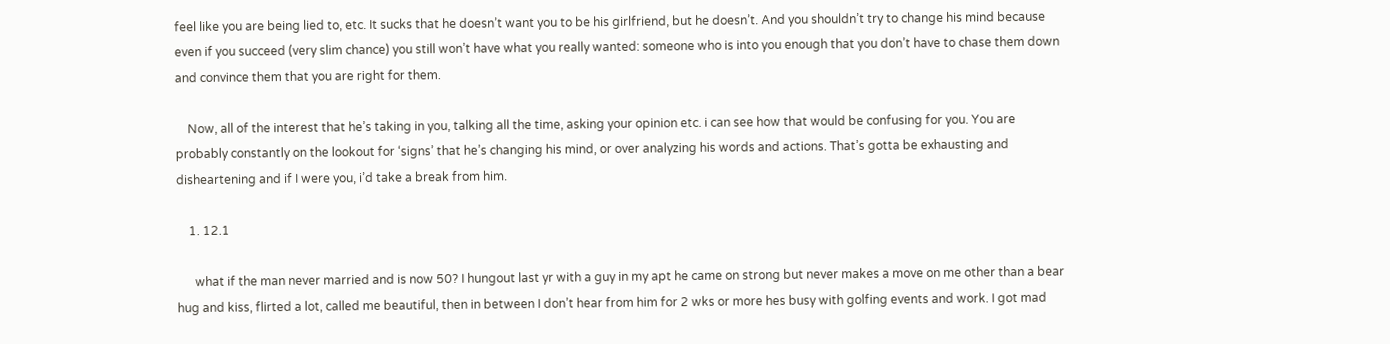feel like you are being lied to, etc. It sucks that he doesn’t want you to be his girlfriend, but he doesn’t. And you shouldn’t try to change his mind because even if you succeed (very slim chance) you still won’t have what you really wanted: someone who is into you enough that you don’t have to chase them down and convince them that you are right for them.

    Now, all of the interest that he’s taking in you, talking all the time, asking your opinion etc. i can see how that would be confusing for you. You are probably constantly on the lookout for ‘signs’ that he’s changing his mind, or over analyzing his words and actions. That’s gotta be exhausting and disheartening and if I were you, i’d take a break from him.

    1. 12.1

      what if the man never married and is now 50? I hungout last yr with a guy in my apt he came on strong but never makes a move on me other than a bear hug and kiss, flirted a lot, called me beautiful, then in between I don’t hear from him for 2 wks or more hes busy with golfing events and work. I got mad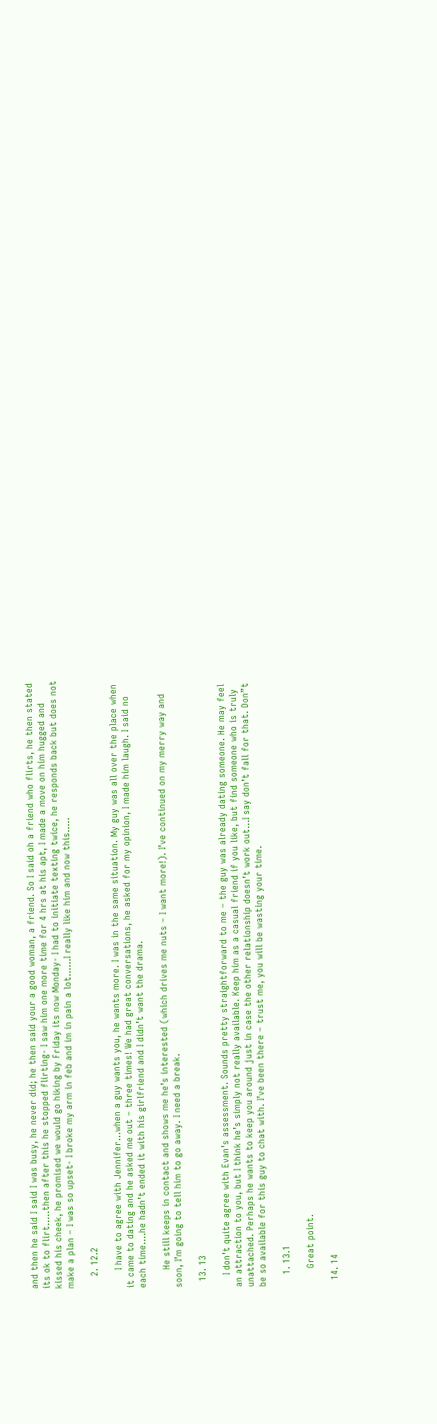and then he said I said I was busy, he never did; he then said your a good woman, a friend. So I said oh a friend who flirts, he then stated its ok to flirt…..then after this he stopped flirting- I saw him one more time for 4 hrs at his apt, I made a move on him hugged and kissed his cheek, he promised we would go hiking by Friday its now Monday- I had to initiate texting twice, he responds back but does not make a plan – I was so upset- I broke my arm in feb and im in pain a lot……I really like him and now this…..

    2. 12.2

      I have to agree with Jennifer…when a guy wants you, he wants more. I was in the same situation. My guy was all over the place when it came to dating and he asked me out – three times! We had great conversations, he asked for my opinion, I made him laugh. I said no each time….he hadn’t ended it with his girlfriend and I didn’t want the drama.

      He still keeps in contact and shows me he’s interested (which drives me nuts – I want more!). I’ve continued on my merry way and soon, I’m going to tell him to go away. I need a break.

  13. 13

    I don’t quite agree with Evan’s assessment. Sounds pretty straightforward to me – the guy was already dating someone. He may feel an attraction to you, but I think he’s simply not really available. Keep him as a casual friend if you like, but find someone who is truly unattached. Perhaps he wants to keep you around just in case the other relationship doesn’t work out…I say don’t fall for that. Don”t be so available for this guy to chat with. I’ve been there – trust me, you will be wasting your time.

    1. 13.1

      Great point.

  14. 14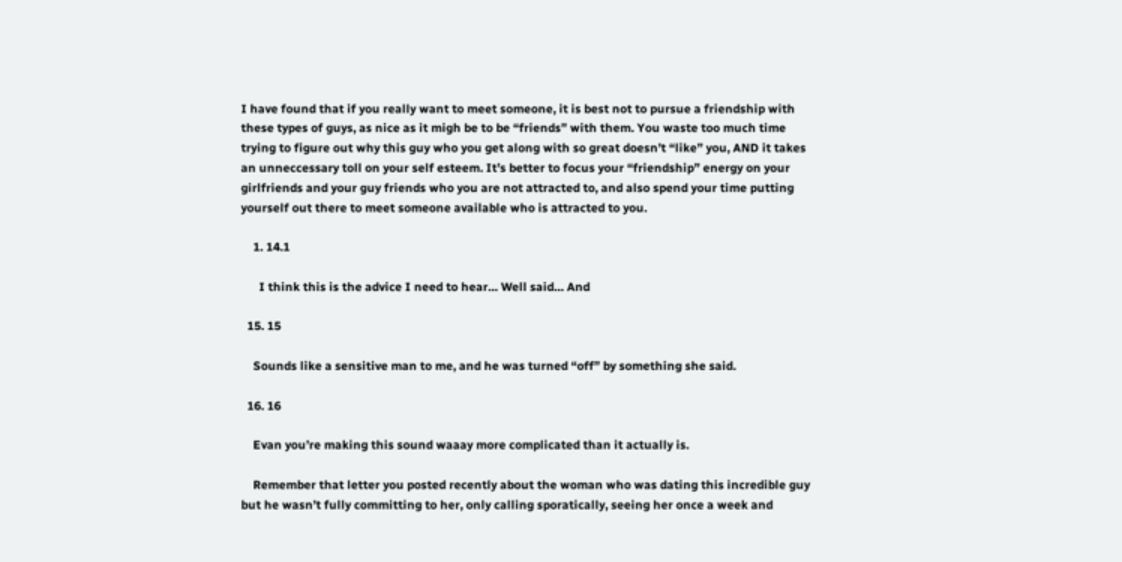I have found that if you really want to meet someone, it is best not to pursue a friendship with these types of guys, as nice as it migh be to be “friends” with them. You waste too much time trying to figure out why this guy who you get along with so great doesn’t “like” you, AND it takes an unneccessary toll on your self esteem. It’s better to focus your “friendship” energy on your girlfriends and your guy friends who you are not attracted to, and also spend your time putting yourself out there to meet someone available who is attracted to you.

    1. 14.1

      I think this is the advice I need to hear… Well said… And

  15. 15

    Sounds like a sensitive man to me, and he was turned “off” by something she said.

  16. 16

    Evan you’re making this sound waaay more complicated than it actually is.

    Remember that letter you posted recently about the woman who was dating this incredible guy but he wasn’t fully committing to her, only calling sporatically, seeing her once a week and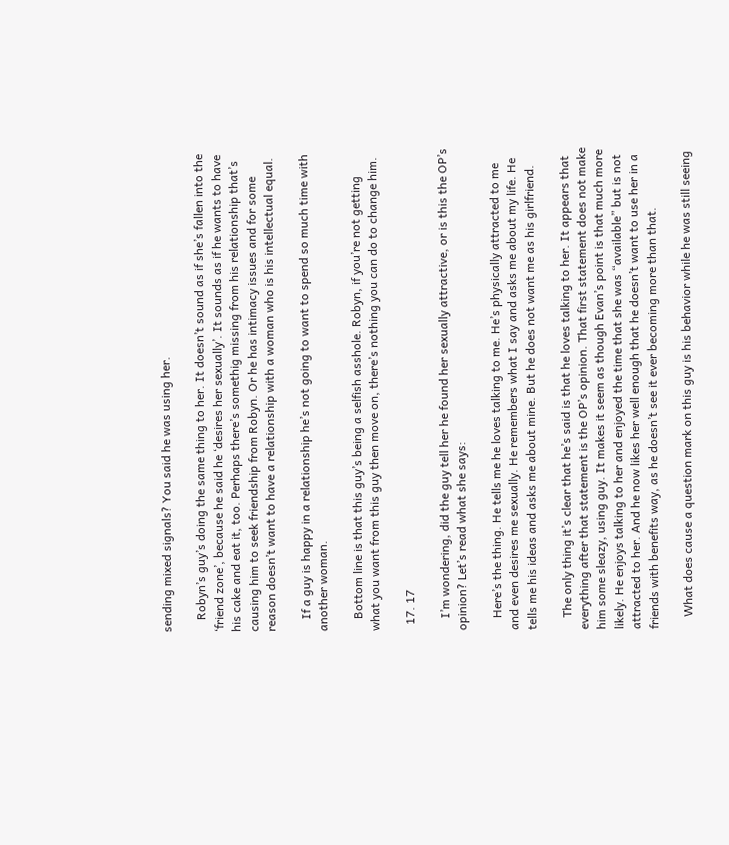sending mixed signals? You said he was using her.

    Robyn’s guy’s doing the same thing to her. It doesn’t sound as if she’s fallen into the ‘friend zone’, because he said he ‘desires her sexually’. It sounds as if he wants to have his cake and eat it, too. Perhaps there’s somethig missing from his relationship that’s causing him to seek friendship from Robyn. Or he has intimacy issues and for some reason doesn’t want to have a relationship with a woman who is his intellectual equal.

    If a guy is happy in a relationship he’s not going to want to spend so much time with another woman.

    Bottom line is that this guy’s being a selfish asshole. Robyn, if you’re not getting what you want from this guy then move on, there’s nothing you can do to change him.

  17. 17

    I’m wondering, did the guy tell her he found her sexually attractive, or is this the OP’s opinion? Let’s read what she says:

    Here’s the thing. He tells me he loves talking to me. He’s physically attracted to me and even desires me sexually. He remembers what I say and asks me about my life. He tells me his ideas and asks me about mine. But he does not want me as his girlfriend.

    The only thing it’s clear that he’s said is that he loves talking to her. It appears that everything after that statement is the OP’s opinion. That first statement does not make him some sleazy, using guy. It makes it seem as though Evan’s point is that much more likely. He enjoys talking to her and enjoyed the time that she was “available” but is not attracted to her. And he now likes her well enough that he doesn’t want to use her in a friends with benefits way, as he doesn’t see it ever becoming more than that.

    What does cause a question mark on this guy is his behavior while he was still seeing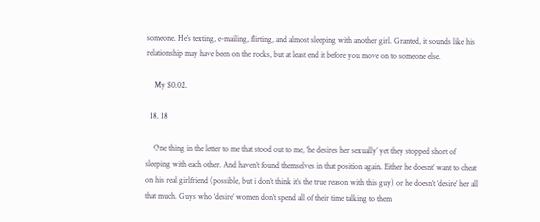someone. He’s texting, e-mailing, flirting, and almost sleeping with another girl. Granted, it sounds like his relationship may have been on the rocks, but at least end it before you move on to someone else.

    My $0.02.

  18. 18

    One thing in the letter to me that stood out to me, ‘he desires her sexually’ yet they stopped short of sleeping with each other. And haven’t found themselves in that position again. Either he doesnt’ want to cheat on his real girlfriend (possible, but i don’t think it’s the true reason with this guy) or he doesn’t ‘desire’ her all that much. Guys who ‘desire’ women don’t spend all of their time talking to them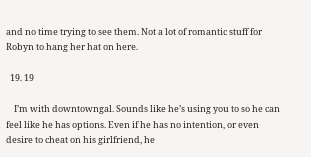and no time trying to see them. Not a lot of romantic stuff for Robyn to hang her hat on here.

  19. 19

    I’m with downtowngal. Sounds like he’s using you to so he can feel like he has options. Even if he has no intention, or even desire to cheat on his girlfriend, he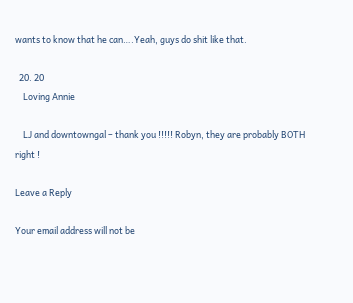wants to know that he can….Yeah, guys do shit like that.

  20. 20
    Loving Annie

    LJ and downtowngal – thank you !!!!! Robyn, they are probably BOTH right !

Leave a Reply

Your email address will not be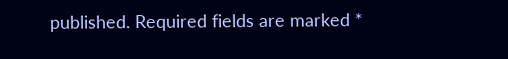published. Required fields are marked *